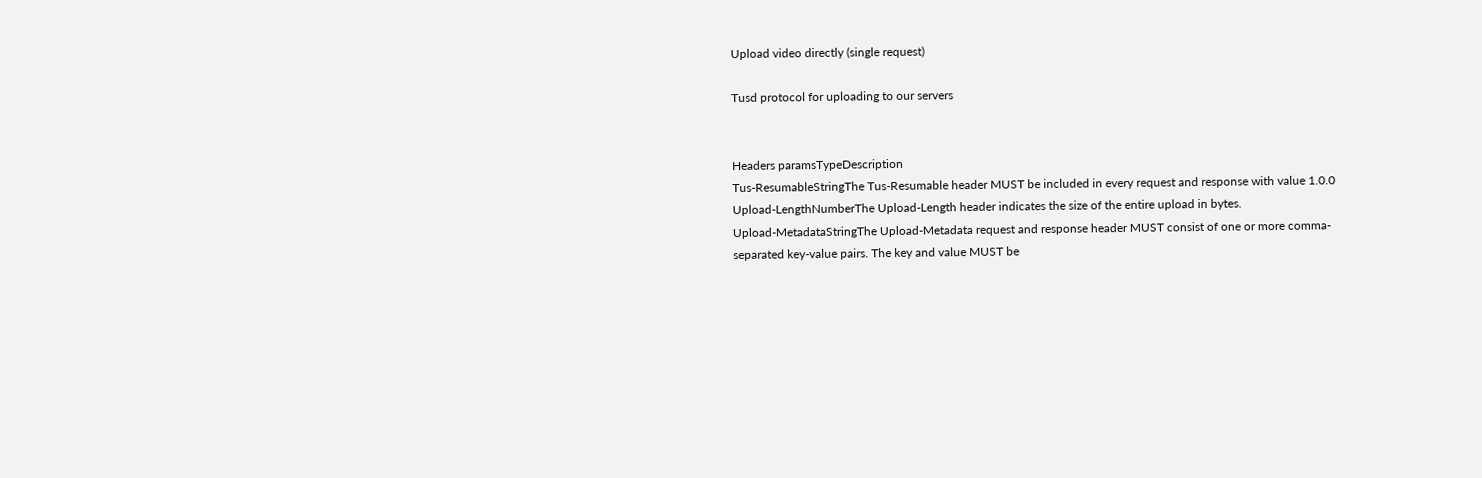Upload video directly (single request)

Tusd protocol for uploading to our servers


Headers paramsTypeDescription
Tus-ResumableStringThe Tus-Resumable header MUST be included in every request and response with value 1.0.0
Upload-LengthNumberThe Upload-Length header indicates the size of the entire upload in bytes.
Upload-MetadataStringThe Upload-Metadata request and response header MUST consist of one or more comma-separated key-value pairs. The key and value MUST be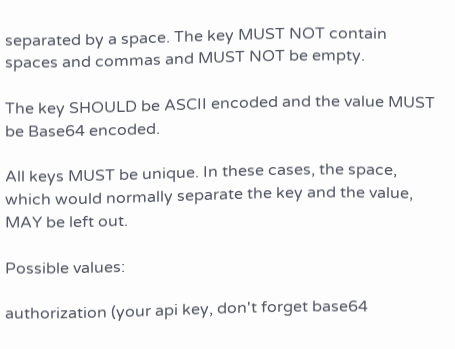separated by a space. The key MUST NOT contain spaces and commas and MUST NOT be empty.

The key SHOULD be ASCII encoded and the value MUST be Base64 encoded.

All keys MUST be unique. In these cases, the space, which would normally separate the key and the value, MAY be left out.

Possible values:

authorization (your api key, don't forget base64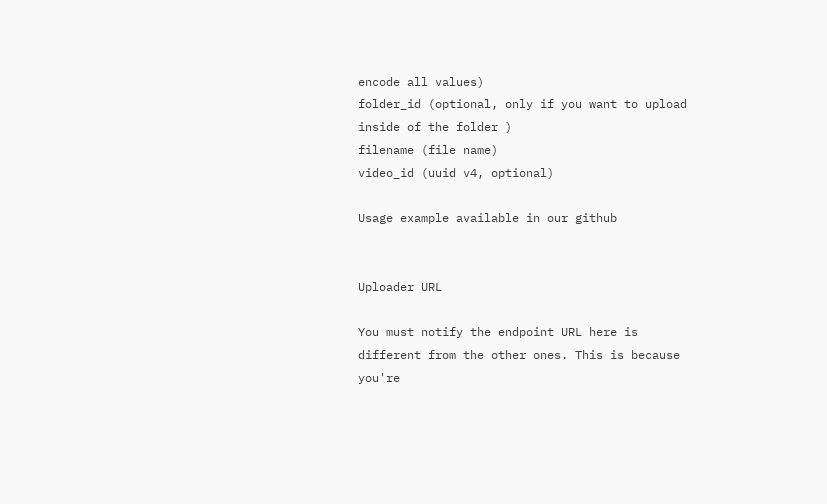encode all values)
folder_id (optional, only if you want to upload inside of the folder )
filename (file name)
video_id (uuid v4, optional)

Usage example available in our github


Uploader URL

You must notify the endpoint URL here is different from the other ones. This is because you're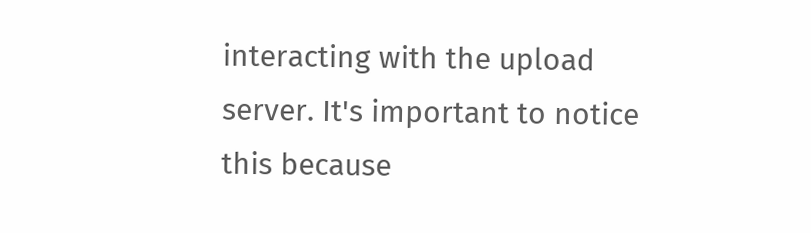interacting with the upload server. It's important to notice this because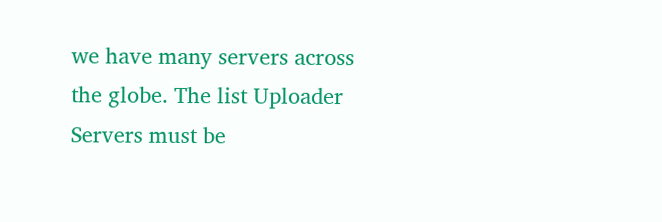we have many servers across the globe. The list Uploader Servers must be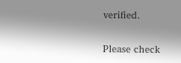verified.

Please check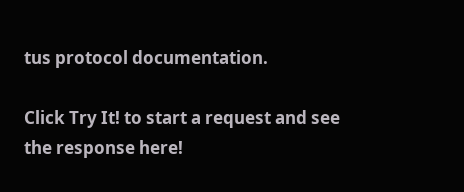tus protocol documentation.

Click Try It! to start a request and see the response here!